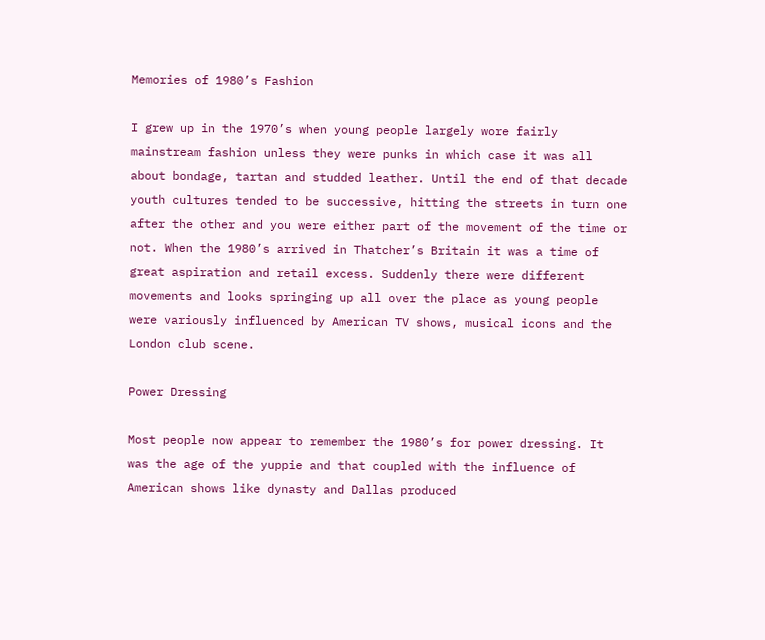Memories of 1980’s Fashion

I grew up in the 1970’s when young people largely wore fairly mainstream fashion unless they were punks in which case it was all about bondage, tartan and studded leather. Until the end of that decade youth cultures tended to be successive, hitting the streets in turn one after the other and you were either part of the movement of the time or not. When the 1980’s arrived in Thatcher’s Britain it was a time of great aspiration and retail excess. Suddenly there were different movements and looks springing up all over the place as young people were variously influenced by American TV shows, musical icons and the London club scene.

Power Dressing

Most people now appear to remember the 1980’s for power dressing. It was the age of the yuppie and that coupled with the influence of American shows like dynasty and Dallas produced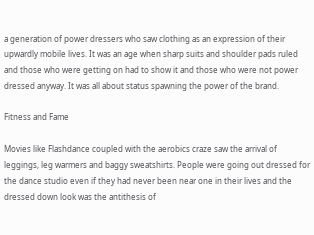a generation of power dressers who saw clothing as an expression of their upwardly mobile lives. It was an age when sharp suits and shoulder pads ruled and those who were getting on had to show it and those who were not power dressed anyway. It was all about status spawning the power of the brand.

Fitness and Fame

Movies like Flashdance coupled with the aerobics craze saw the arrival of leggings, leg warmers and baggy sweatshirts. People were going out dressed for the dance studio even if they had never been near one in their lives and the dressed down look was the antithesis of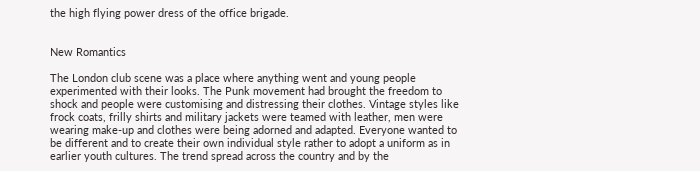the high flying power dress of the office brigade.


New Romantics

The London club scene was a place where anything went and young people experimented with their looks. The Punk movement had brought the freedom to shock and people were customising and distressing their clothes. Vintage styles like frock coats, frilly shirts and military jackets were teamed with leather, men were wearing make-up and clothes were being adorned and adapted. Everyone wanted to be different and to create their own individual style rather to adopt a uniform as in earlier youth cultures. The trend spread across the country and by the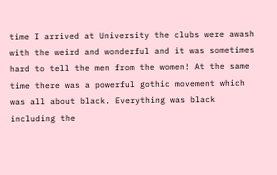time I arrived at University the clubs were awash with the weird and wonderful and it was sometimes hard to tell the men from the women! At the same time there was a powerful gothic movement which was all about black. Everything was black including the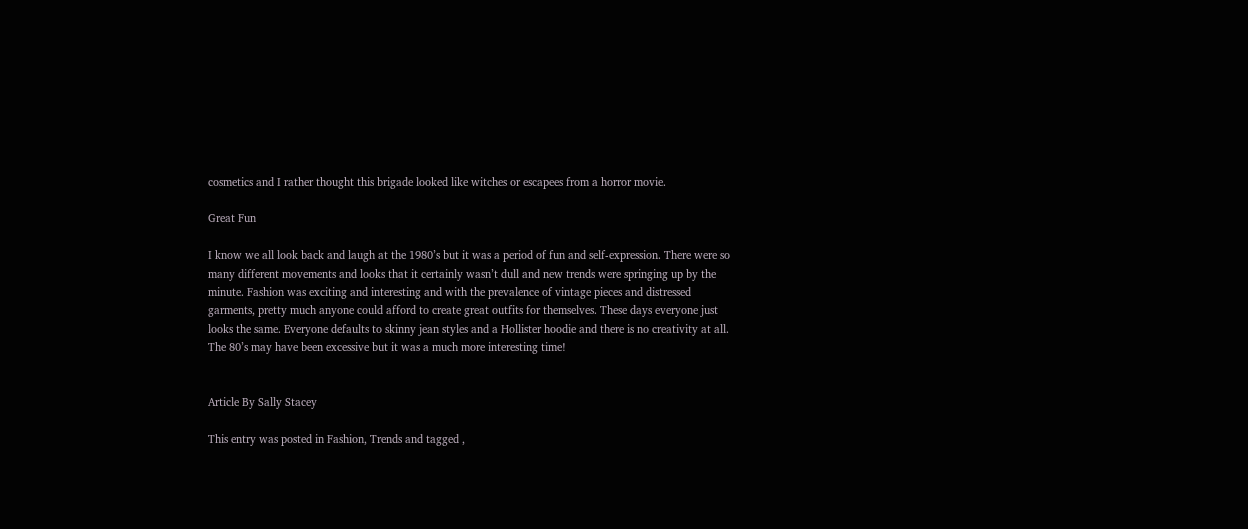cosmetics and I rather thought this brigade looked like witches or escapees from a horror movie.

Great Fun

I know we all look back and laugh at the 1980’s but it was a period of fun and self-expression. There were so many different movements and looks that it certainly wasn’t dull and new trends were springing up by the minute. Fashion was exciting and interesting and with the prevalence of vintage pieces and distressed garments, pretty much anyone could afford to create great outfits for themselves. These days everyone just looks the same. Everyone defaults to skinny jean styles and a Hollister hoodie and there is no creativity at all. The 80’s may have been excessive but it was a much more interesting time!


Article By Sally Stacey

This entry was posted in Fashion, Trends and tagged ,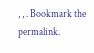, , . Bookmark the permalink.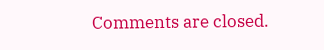Comments are closed.